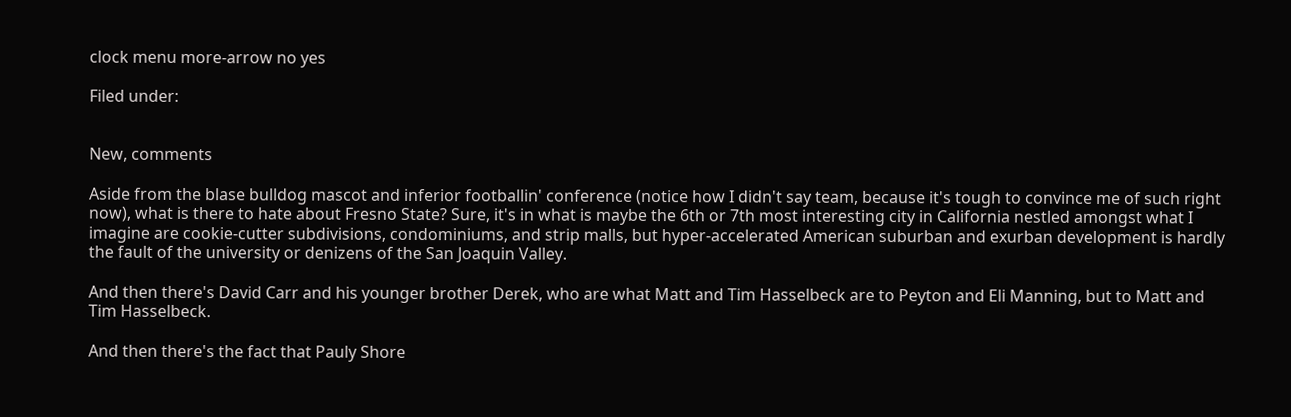clock menu more-arrow no yes

Filed under:


New, comments

Aside from the blase bulldog mascot and inferior footballin' conference (notice how I didn't say team, because it's tough to convince me of such right now), what is there to hate about Fresno State? Sure, it's in what is maybe the 6th or 7th most interesting city in California nestled amongst what I imagine are cookie-cutter subdivisions, condominiums, and strip malls, but hyper-accelerated American suburban and exurban development is hardly the fault of the university or denizens of the San Joaquin Valley.

And then there's David Carr and his younger brother Derek, who are what Matt and Tim Hasselbeck are to Peyton and Eli Manning, but to Matt and Tim Hasselbeck.

And then there's the fact that Pauly Shore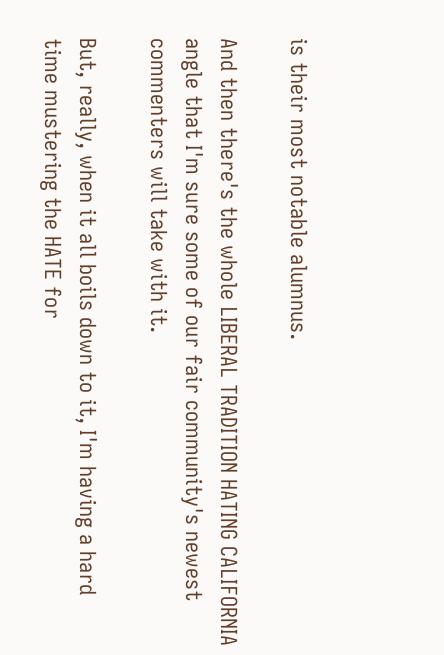is their most notable alumnus.

And then there's the whole LIBERAL TRADITION HATING CALIFORNIA angle that I'm sure some of our fair community's newest commenters will take with it.

But, really, when it all boils down to it, I'm having a hard time mustering the HATE for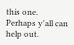this one. Perhaps y'all can help out.